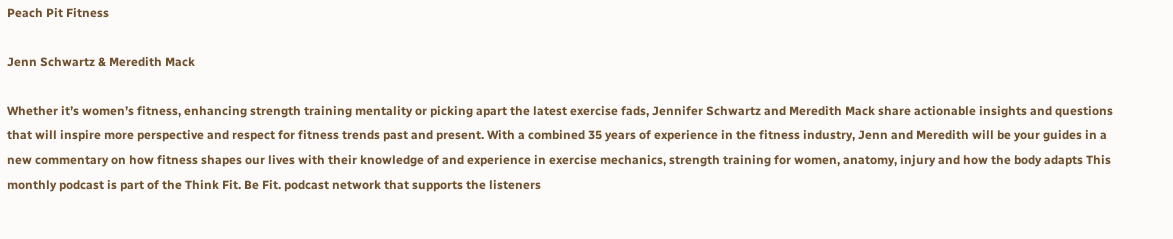Peach Pit Fitness

Jenn Schwartz & Meredith Mack

Whether it’s women’s fitness, enhancing strength training mentality or picking apart the latest exercise fads, Jennifer Schwartz and Meredith Mack share actionable insights and questions that will inspire more perspective and respect for fitness trends past and present. With a combined 35 years of experience in the fitness industry, Jenn and Meredith will be your guides in a new commentary on how fitness shapes our lives with their knowledge of and experience in exercise mechanics, strength training for women, anatomy, injury and how the body adapts This monthly podcast is part of the Think Fit. Be Fit. podcast network that supports the listeners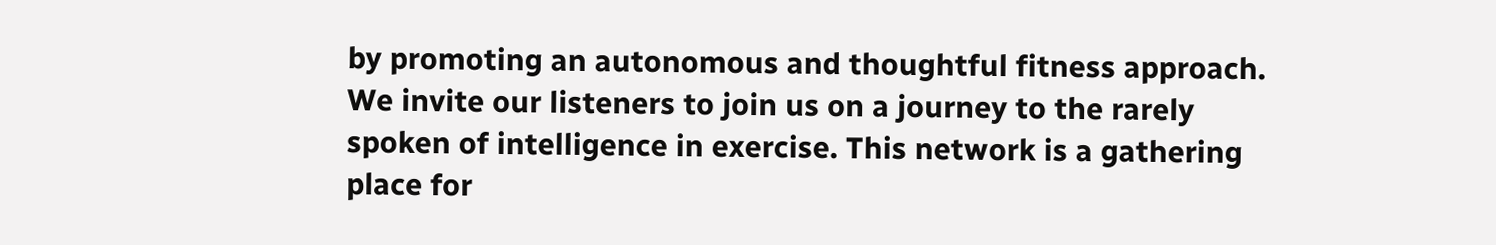by promoting an autonomous and thoughtful fitness approach. We invite our listeners to join us on a journey to the rarely spoken of intelligence in exercise. This network is a gathering place for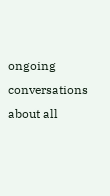ongoing conversations about all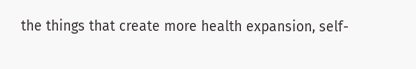the things that create more health expansion, self-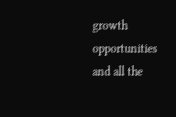growth opportunities and all the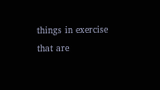things in exercise that are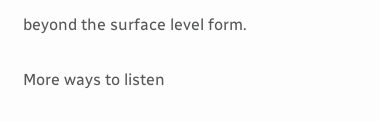beyond the surface level form.

More ways to listen